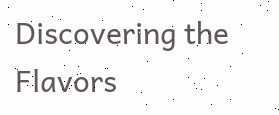Discovering the Flavors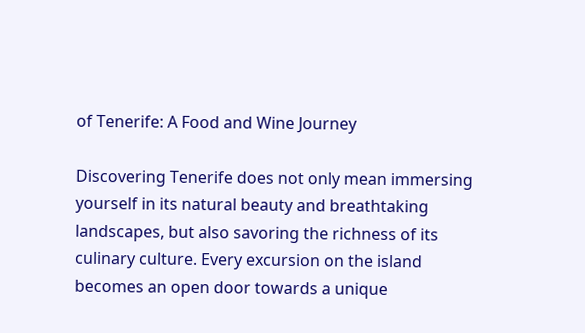of Tenerife: A Food and Wine Journey

Discovering Tenerife does not only mean immersing yourself in its natural beauty and breathtaking landscapes, but also savoring the richness of its culinary culture. Every excursion on the island becomes an open door towards a unique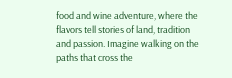food and wine adventure, where the flavors tell stories of land, tradition and passion. Imagine walking on the paths that cross the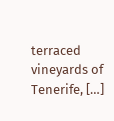terraced vineyards of Tenerife, […]